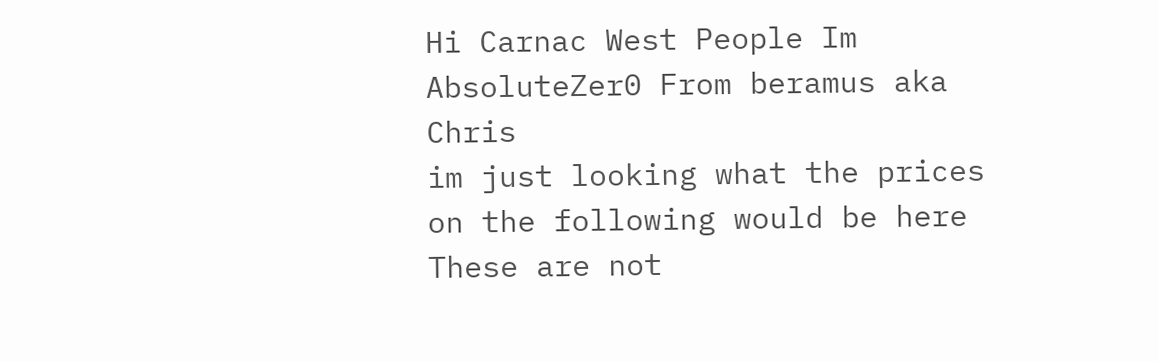Hi Carnac West People Im AbsoluteZer0 From beramus aka Chris
im just looking what the prices on the following would be here
These are not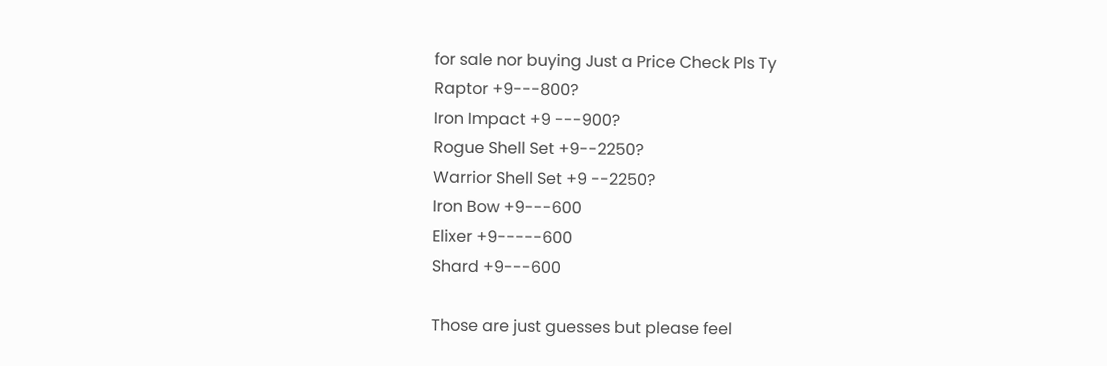for sale nor buying Just a Price Check Pls Ty
Raptor +9---800?
Iron Impact +9 ---900?
Rogue Shell Set +9--2250?
Warrior Shell Set +9 --2250?
Iron Bow +9---600
Elixer +9-----600
Shard +9---600

Those are just guesses but please feel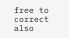free to correct also